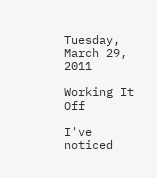Tuesday, March 29, 2011

Working It Off

I've noticed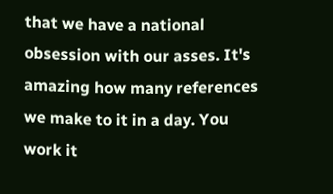that we have a national obsession with our asses. It's amazing how many references we make to it in a day. You work it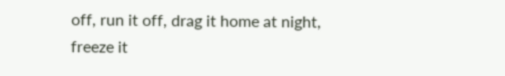off, run it off, drag it home at night, freeze it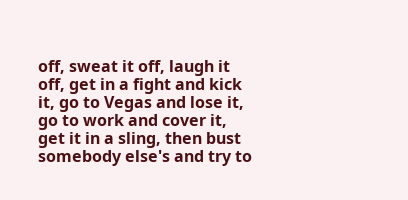off, sweat it off, laugh it off, get in a fight and kick it, go to Vegas and lose it, go to work and cover it, get it in a sling, then bust somebody else's and try to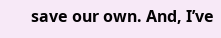save our own. And, I’ve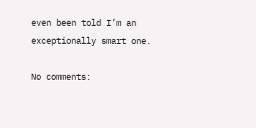even been told I’m an exceptionally smart one.

No comments: